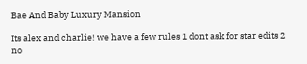Bae And Baby Luxury Mansion

Its alex and charlie! we have a few rules 1 dont ask for star edits 2 no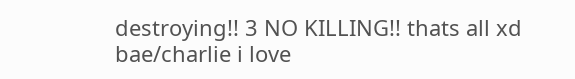destroying!! 3 NO KILLING!! thats all xd bae/charlie i love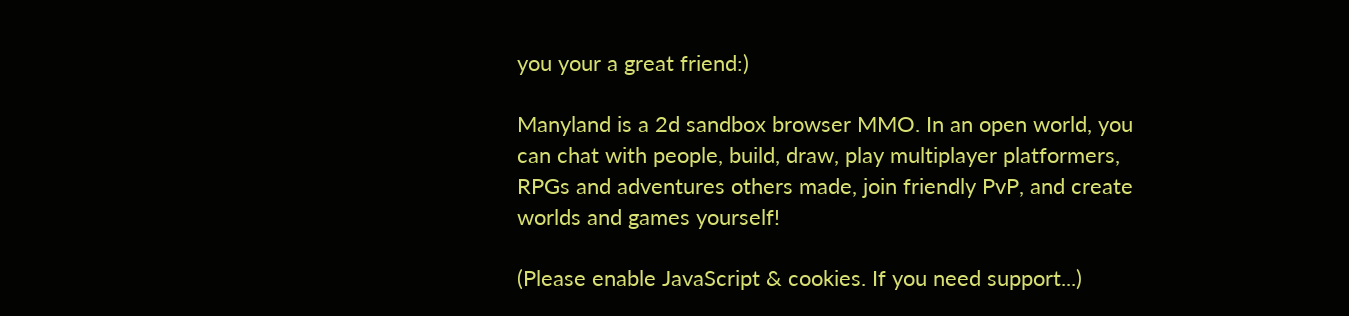you your a great friend:)

Manyland is a 2d sandbox browser MMO. In an open world, you can chat with people, build, draw, play multiplayer platformers, RPGs and adventures others made, join friendly PvP, and create worlds and games yourself!

(Please enable JavaScript & cookies. If you need support...)